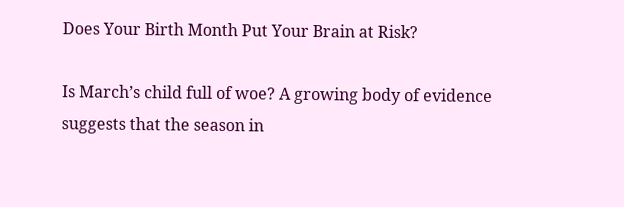Does Your Birth Month Put Your Brain at Risk?

Is March’s child full of woe? A growing body of evidence suggests that the season in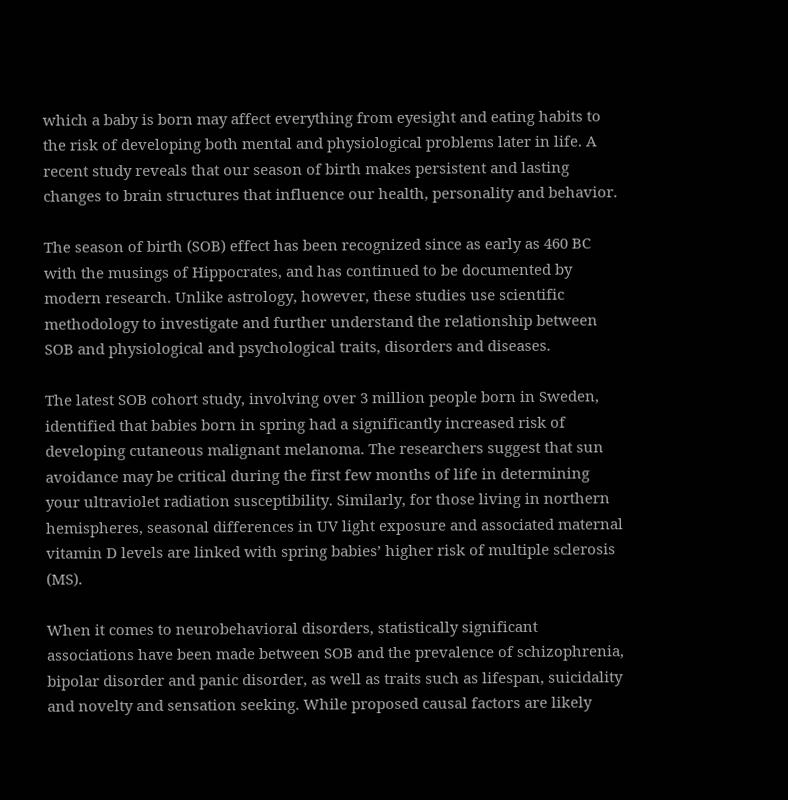which a baby is born may affect everything from eyesight and eating habits to the risk of developing both mental and physiological problems later in life. A recent study reveals that our season of birth makes persistent and lasting changes to brain structures that influence our health, personality and behavior.

The season of birth (SOB) effect has been recognized since as early as 460 BC with the musings of Hippocrates, and has continued to be documented by modern research. Unlike astrology, however, these studies use scientific methodology to investigate and further understand the relationship between SOB and physiological and psychological traits, disorders and diseases.

The latest SOB cohort study, involving over 3 million people born in Sweden, identified that babies born in spring had a significantly increased risk of developing cutaneous malignant melanoma. The researchers suggest that sun avoidance may be critical during the first few months of life in determining your ultraviolet radiation susceptibility. Similarly, for those living in northern hemispheres, seasonal differences in UV light exposure and associated maternal vitamin D levels are linked with spring babies’ higher risk of multiple sclerosis (MS).

When it comes to neurobehavioral disorders, statistically significant associations have been made between SOB and the prevalence of schizophrenia, bipolar disorder and panic disorder, as well as traits such as lifespan, suicidality and novelty and sensation seeking. While proposed causal factors are likely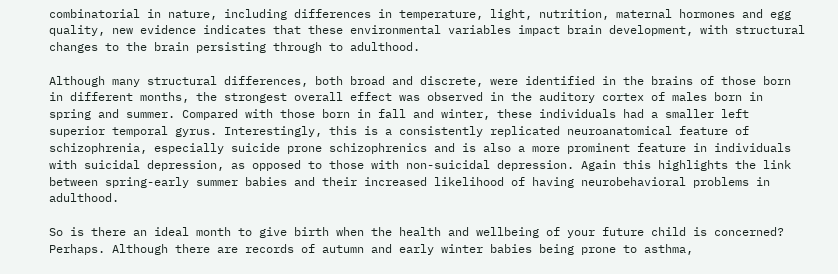combinatorial in nature, including differences in temperature, light, nutrition, maternal hormones and egg quality, new evidence indicates that these environmental variables impact brain development, with structural changes to the brain persisting through to adulthood.

Although many structural differences, both broad and discrete, were identified in the brains of those born in different months, the strongest overall effect was observed in the auditory cortex of males born in spring and summer. Compared with those born in fall and winter, these individuals had a smaller left superior temporal gyrus. Interestingly, this is a consistently replicated neuroanatomical feature of schizophrenia, especially suicide prone schizophrenics and is also a more prominent feature in individuals with suicidal depression, as opposed to those with non-suicidal depression. Again this highlights the link between spring-early summer babies and their increased likelihood of having neurobehavioral problems in adulthood.

So is there an ideal month to give birth when the health and wellbeing of your future child is concerned? Perhaps. Although there are records of autumn and early winter babies being prone to asthma,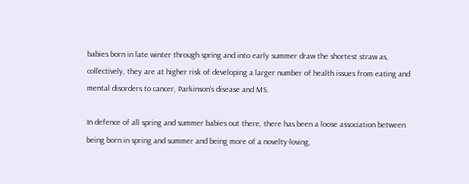babies born in late winter through spring and into early summer draw the shortest straw as, collectively, they are at higher risk of developing a larger number of health issues from eating and mental disorders to cancer, Parkinson’s disease and MS.

In defence of all spring and summer babies out there, there has been a loose association between being born in spring and summer and being more of a novelty-loving,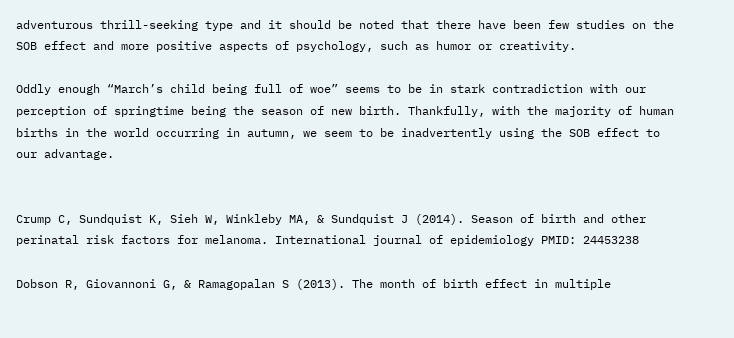adventurous thrill-seeking type and it should be noted that there have been few studies on the SOB effect and more positive aspects of psychology, such as humor or creativity.

Oddly enough “March’s child being full of woe” seems to be in stark contradiction with our perception of springtime being the season of new birth. Thankfully, with the majority of human births in the world occurring in autumn, we seem to be inadvertently using the SOB effect to our advantage.


Crump C, Sundquist K, Sieh W, Winkleby MA, & Sundquist J (2014). Season of birth and other perinatal risk factors for melanoma. International journal of epidemiology PMID: 24453238

Dobson R, Giovannoni G, & Ramagopalan S (2013). The month of birth effect in multiple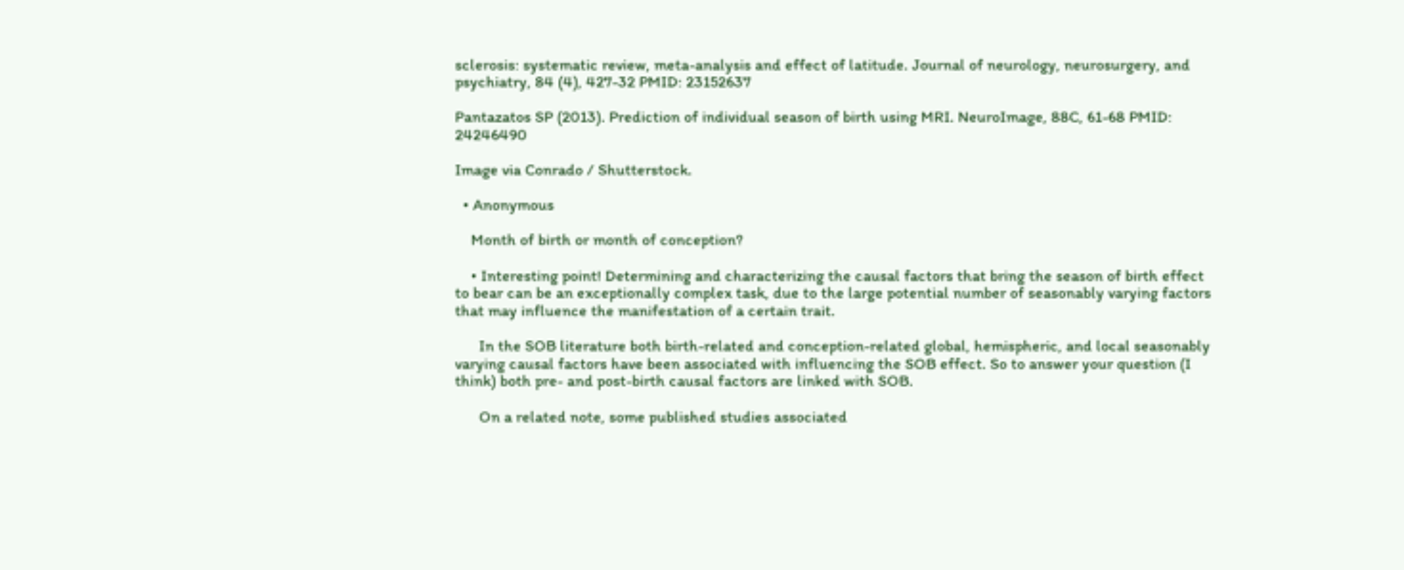sclerosis: systematic review, meta-analysis and effect of latitude. Journal of neurology, neurosurgery, and psychiatry, 84 (4), 427-32 PMID: 23152637

Pantazatos SP (2013). Prediction of individual season of birth using MRI. NeuroImage, 88C, 61-68 PMID: 24246490

Image via Conrado / Shutterstock.

  • Anonymous

    Month of birth or month of conception?

    • Interesting point! Determining and characterizing the causal factors that bring the season of birth effect to bear can be an exceptionally complex task, due to the large potential number of seasonably varying factors that may influence the manifestation of a certain trait.

      In the SOB literature both birth-related and conception-related global, hemispheric, and local seasonably varying causal factors have been associated with influencing the SOB effect. So to answer your question (I think) both pre- and post-birth causal factors are linked with SOB.

      On a related note, some published studies associated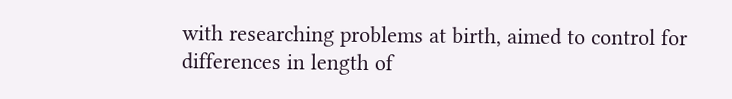with researching problems at birth, aimed to control for differences in length of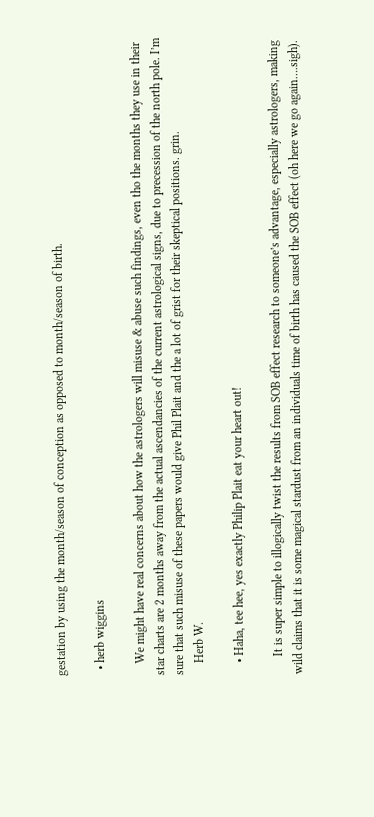gestation by using the month/season of conception as opposed to month/season of birth.

  • herb wiggins

    We might have real concerns about how the astrologers will misuse & abuse such findings, even tho the months they use in their star charts are 2 months away from the actual ascendancies of the current astrological signs, due to precession of the north pole. I’m sure that such misuse of these papers would give Phil Plait and the a lot of grist for their skeptical positions. grin.
    Herb W.

    • Haha, tee hee, yes exactly Philip Plait eat your heart out!

      It is super simple to illogically twist the results from SOB effect research to someone’s advantage, especially astrologers, making wild claims that it is some magical stardust from an individuals time of birth has caused the SOB effect (oh here we go again….sigh).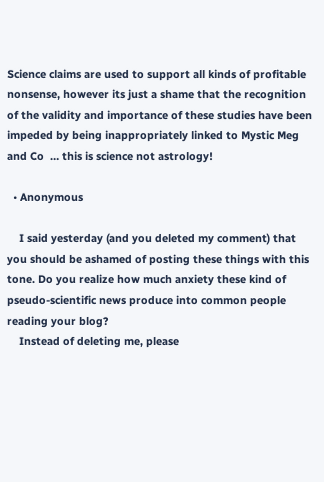Science claims are used to support all kinds of profitable nonsense, however its just a shame that the recognition of the validity and importance of these studies have been impeded by being inappropriately linked to Mystic Meg and Co  … this is science not astrology!

  • Anonymous

    I said yesterday (and you deleted my comment) that you should be ashamed of posting these things with this tone. Do you realize how much anxiety these kind of pseudo-scientific news produce into common people reading your blog?
    Instead of deleting me, please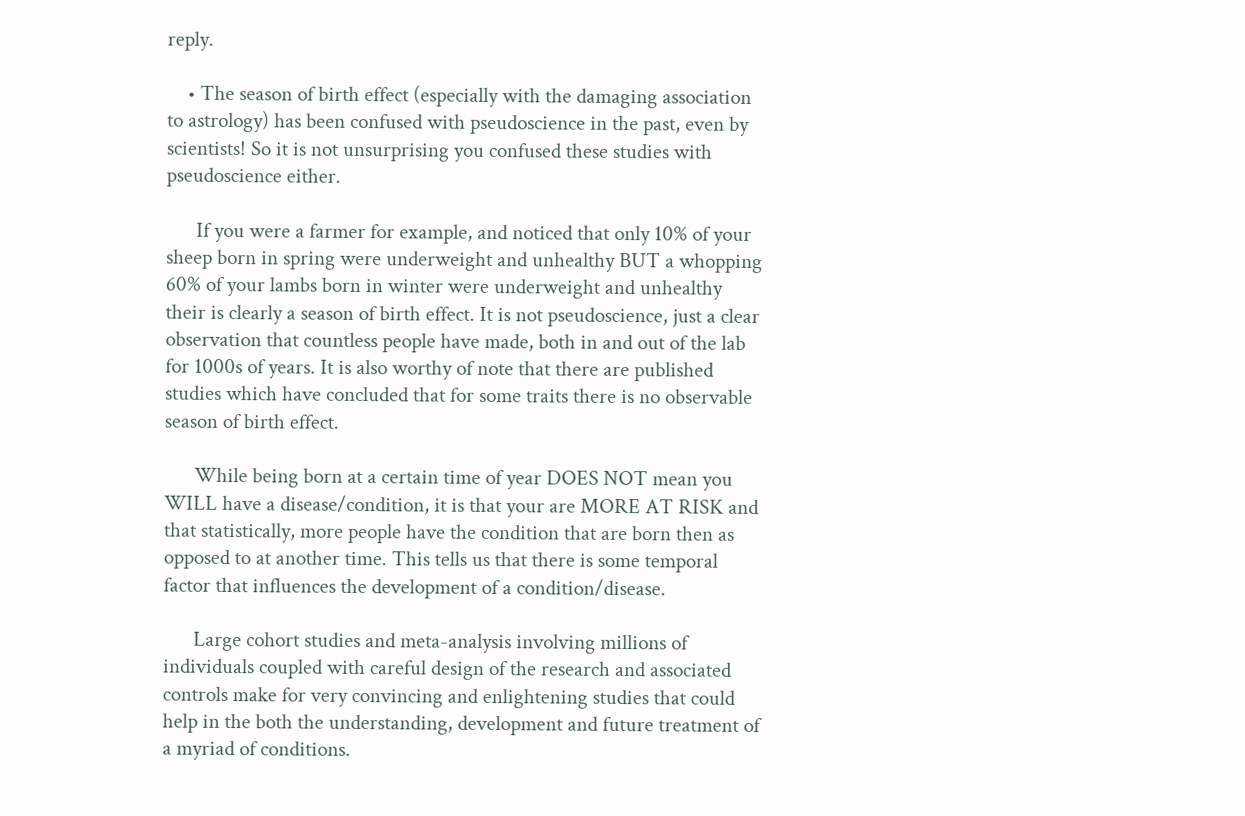reply.

    • The season of birth effect (especially with the damaging association to astrology) has been confused with pseudoscience in the past, even by scientists! So it is not unsurprising you confused these studies with pseudoscience either.

      If you were a farmer for example, and noticed that only 10% of your sheep born in spring were underweight and unhealthy BUT a whopping 60% of your lambs born in winter were underweight and unhealthy their is clearly a season of birth effect. It is not pseudoscience, just a clear observation that countless people have made, both in and out of the lab for 1000s of years. It is also worthy of note that there are published studies which have concluded that for some traits there is no observable season of birth effect.

      While being born at a certain time of year DOES NOT mean you WILL have a disease/condition, it is that your are MORE AT RISK and that statistically, more people have the condition that are born then as opposed to at another time. This tells us that there is some temporal factor that influences the development of a condition/disease.

      Large cohort studies and meta-analysis involving millions of individuals coupled with careful design of the research and associated controls make for very convincing and enlightening studies that could help in the both the understanding, development and future treatment of a myriad of conditions.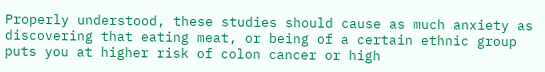Properly understood, these studies should cause as much anxiety as discovering that eating meat, or being of a certain ethnic group puts you at higher risk of colon cancer or high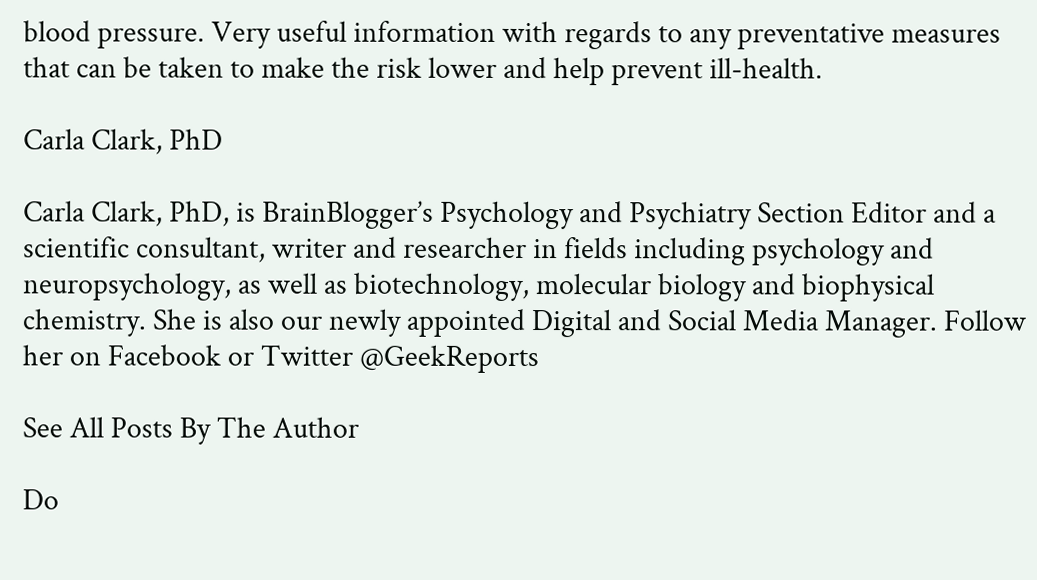blood pressure. Very useful information with regards to any preventative measures that can be taken to make the risk lower and help prevent ill-health.

Carla Clark, PhD

Carla Clark, PhD, is BrainBlogger’s Psychology and Psychiatry Section Editor and a scientific consultant, writer and researcher in fields including psychology and neuropsychology, as well as biotechnology, molecular biology and biophysical chemistry. She is also our newly appointed Digital and Social Media Manager. Follow her on Facebook or Twitter @GeekReports

See All Posts By The Author

Do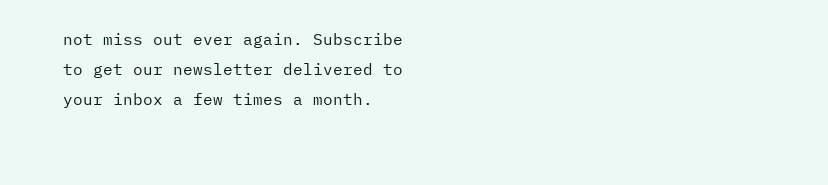not miss out ever again. Subscribe to get our newsletter delivered to your inbox a few times a month.